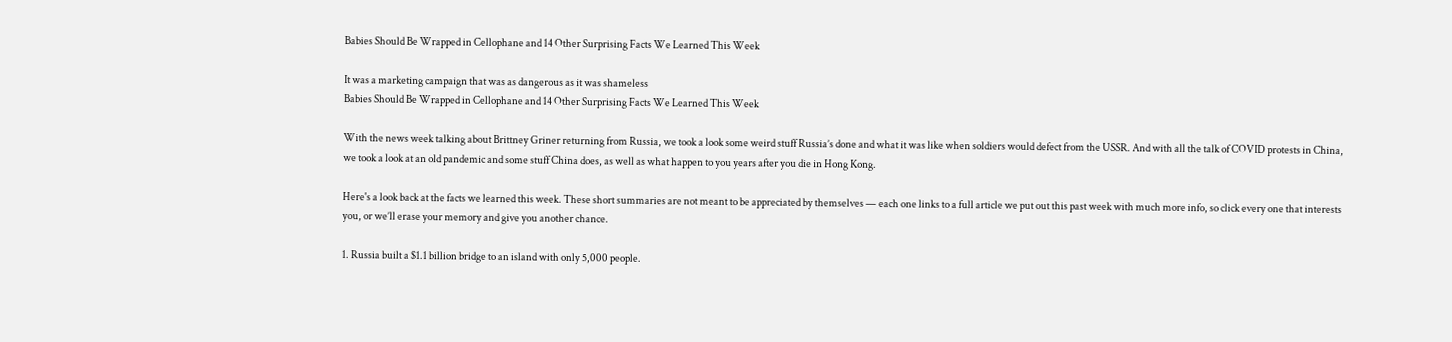Babies Should Be Wrapped in Cellophane and 14 Other Surprising Facts We Learned This Week

It was a marketing campaign that was as dangerous as it was shameless
Babies Should Be Wrapped in Cellophane and 14 Other Surprising Facts We Learned This Week

With the news week talking about Brittney Griner returning from Russia, we took a look some weird stuff Russia’s done and what it was like when soldiers would defect from the USSR. And with all the talk of COVID protests in China, we took a look at an old pandemic and some stuff China does, as well as what happen to you years after you die in Hong Kong.

Here's a look back at the facts we learned this week. These short summaries are not meant to be appreciated by themselves — each one links to a full article we put out this past week with much more info, so click every one that interests you, or we’ll erase your memory and give you another chance.

1. Russia built a $1.1 billion bridge to an island with only 5,000 people.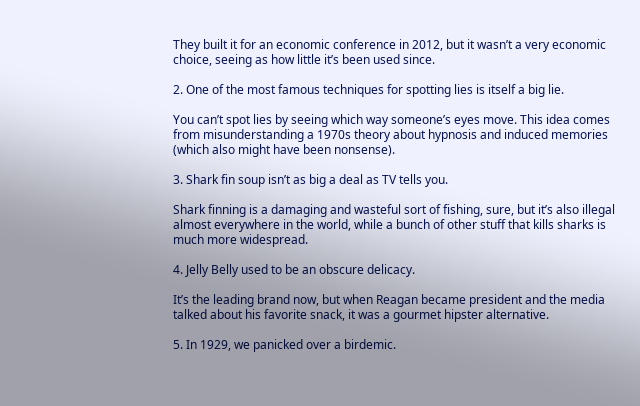They built it for an economic conference in 2012, but it wasn’t a very economic choice, seeing as how little it’s been used since.

2. One of the most famous techniques for spotting lies is itself a big lie.

You can’t spot lies by seeing which way someone’s eyes move. This idea comes from misunderstanding a 1970s theory about hypnosis and induced memories (which also might have been nonsense).

3. Shark fin soup isn’t as big a deal as TV tells you.

Shark finning is a damaging and wasteful sort of fishing, sure, but it’s also illegal almost everywhere in the world, while a bunch of other stuff that kills sharks is much more widespread.

4. Jelly Belly used to be an obscure delicacy.

It’s the leading brand now, but when Reagan became president and the media talked about his favorite snack, it was a gourmet hipster alternative.

5. In 1929, we panicked over a birdemic.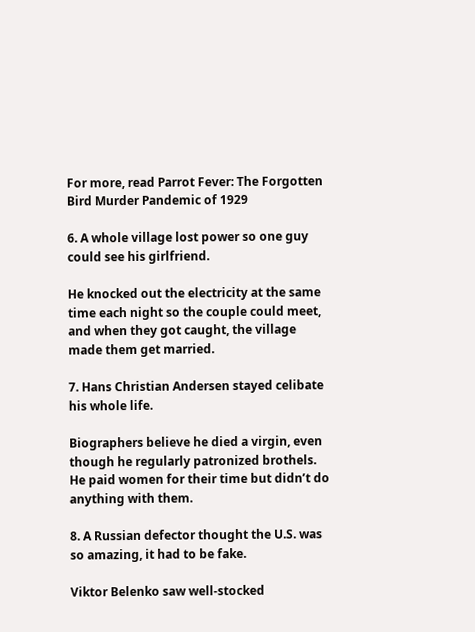For more, read Parrot Fever: The Forgotten Bird Murder Pandemic of 1929

6. A whole village lost power so one guy could see his girlfriend.

He knocked out the electricity at the same time each night so the couple could meet, and when they got caught, the village made them get married.

7. Hans Christian Andersen stayed celibate his whole life.

Biographers believe he died a virgin, even though he regularly patronized brothels. He paid women for their time but didn’t do anything with them.

8. A Russian defector thought the U.S. was so amazing, it had to be fake.

Viktor Belenko saw well-stocked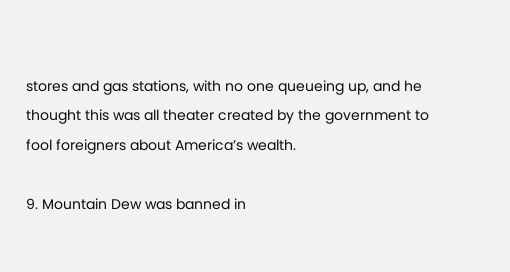stores and gas stations, with no one queueing up, and he thought this was all theater created by the government to fool foreigners about America’s wealth.

9. Mountain Dew was banned in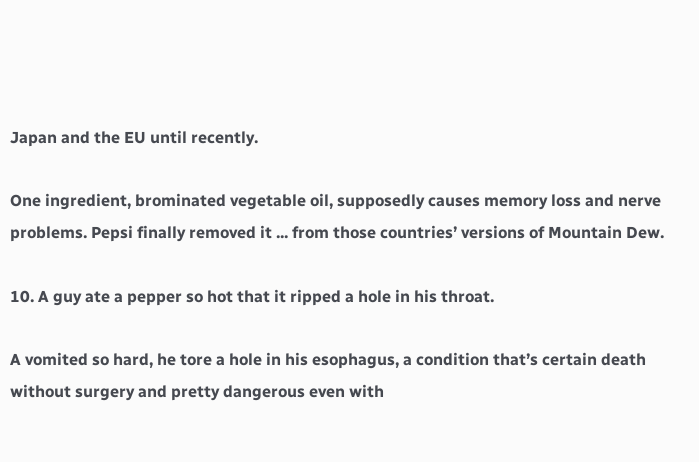Japan and the EU until recently.

One ingredient, brominated vegetable oil, supposedly causes memory loss and nerve problems. Pepsi finally removed it ... from those countries’ versions of Mountain Dew.

10. A guy ate a pepper so hot that it ripped a hole in his throat.

A vomited so hard, he tore a hole in his esophagus, a condition that’s certain death without surgery and pretty dangerous even with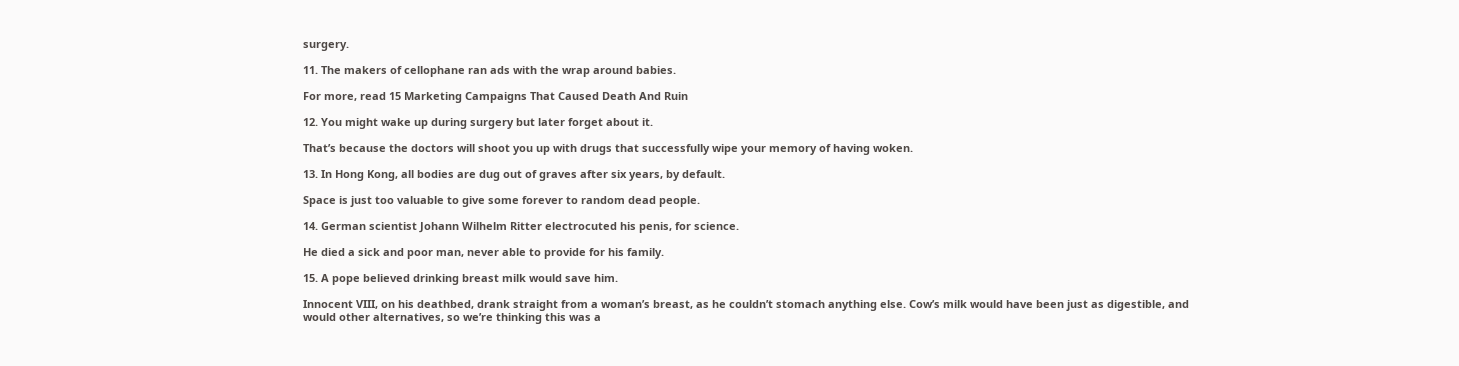surgery.

11. The makers of cellophane ran ads with the wrap around babies.

For more, read 15 Marketing Campaigns That Caused Death And Ruin

12. You might wake up during surgery but later forget about it.

That’s because the doctors will shoot you up with drugs that successfully wipe your memory of having woken.

13. In Hong Kong, all bodies are dug out of graves after six years, by default.

Space is just too valuable to give some forever to random dead people.

14. German scientist Johann Wilhelm Ritter electrocuted his penis, for science.

He died a sick and poor man, never able to provide for his family.

15. A pope believed drinking breast milk would save him.

Innocent VIII, on his deathbed, drank straight from a woman’s breast, as he couldn’t stomach anything else. Cow’s milk would have been just as digestible, and would other alternatives, so we’re thinking this was a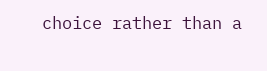choice rather than a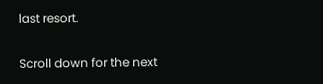last resort.

Scroll down for the next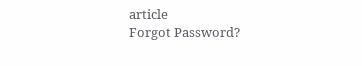article
Forgot Password?